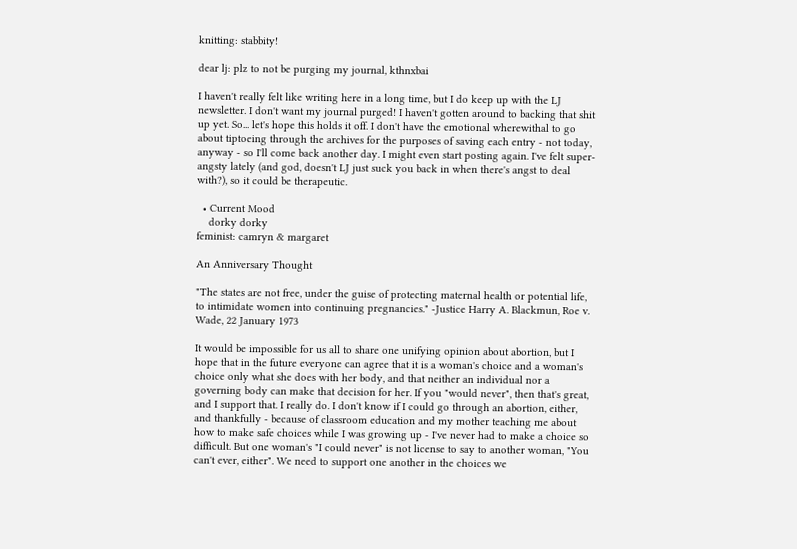knitting: stabbity!

dear lj: plz to not be purging my journal, kthnxbai

I haven't really felt like writing here in a long time, but I do keep up with the LJ newsletter. I don't want my journal purged! I haven't gotten around to backing that shit up yet. So... let's hope this holds it off. I don't have the emotional wherewithal to go about tiptoeing through the archives for the purposes of saving each entry - not today, anyway - so I'll come back another day. I might even start posting again. I've felt super-angsty lately (and god, doesn't LJ just suck you back in when there's angst to deal with?), so it could be therapeutic.

  • Current Mood
    dorky dorky
feminist: camryn & margaret

An Anniversary Thought

"The states are not free, under the guise of protecting maternal health or potential life, to intimidate women into continuing pregnancies." -Justice Harry A. Blackmun, Roe v. Wade, 22 January 1973

It would be impossible for us all to share one unifying opinion about abortion, but I hope that in the future everyone can agree that it is a woman's choice and a woman's choice only what she does with her body, and that neither an individual nor a governing body can make that decision for her. If you "would never", then that's great, and I support that. I really do. I don't know if I could go through an abortion, either, and thankfully - because of classroom education and my mother teaching me about how to make safe choices while I was growing up - I've never had to make a choice so difficult. But one woman's "I could never" is not license to say to another woman, "You can't ever, either". We need to support one another in the choices we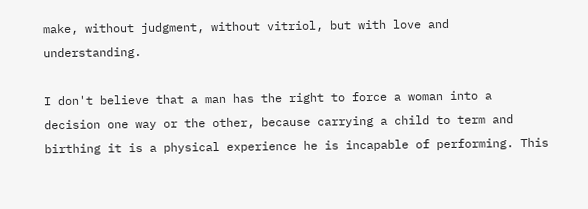make, without judgment, without vitriol, but with love and understanding.

I don't believe that a man has the right to force a woman into a decision one way or the other, because carrying a child to term and birthing it is a physical experience he is incapable of performing. This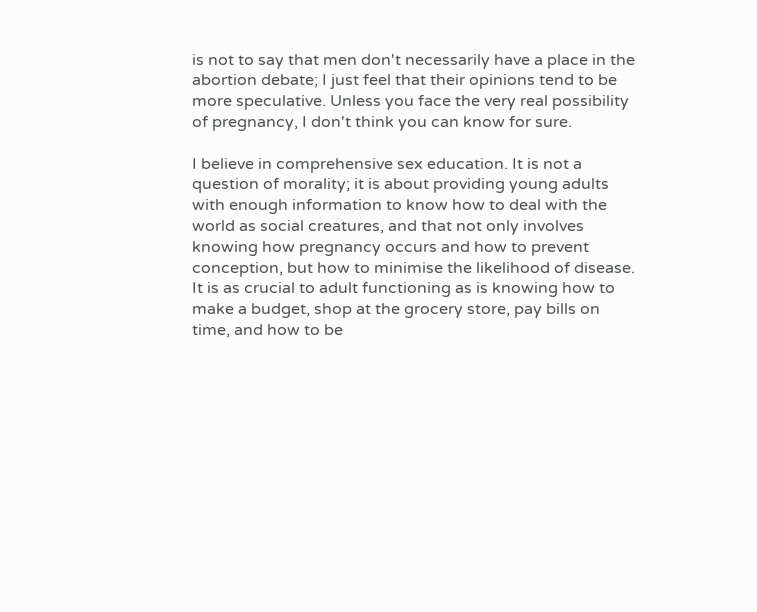is not to say that men don't necessarily have a place in the abortion debate; I just feel that their opinions tend to be more speculative. Unless you face the very real possibility of pregnancy, I don't think you can know for sure.

I believe in comprehensive sex education. It is not a question of morality; it is about providing young adults with enough information to know how to deal with the world as social creatures, and that not only involves knowing how pregnancy occurs and how to prevent conception, but how to minimise the likelihood of disease. It is as crucial to adult functioning as is knowing how to make a budget, shop at the grocery store, pay bills on time, and how to be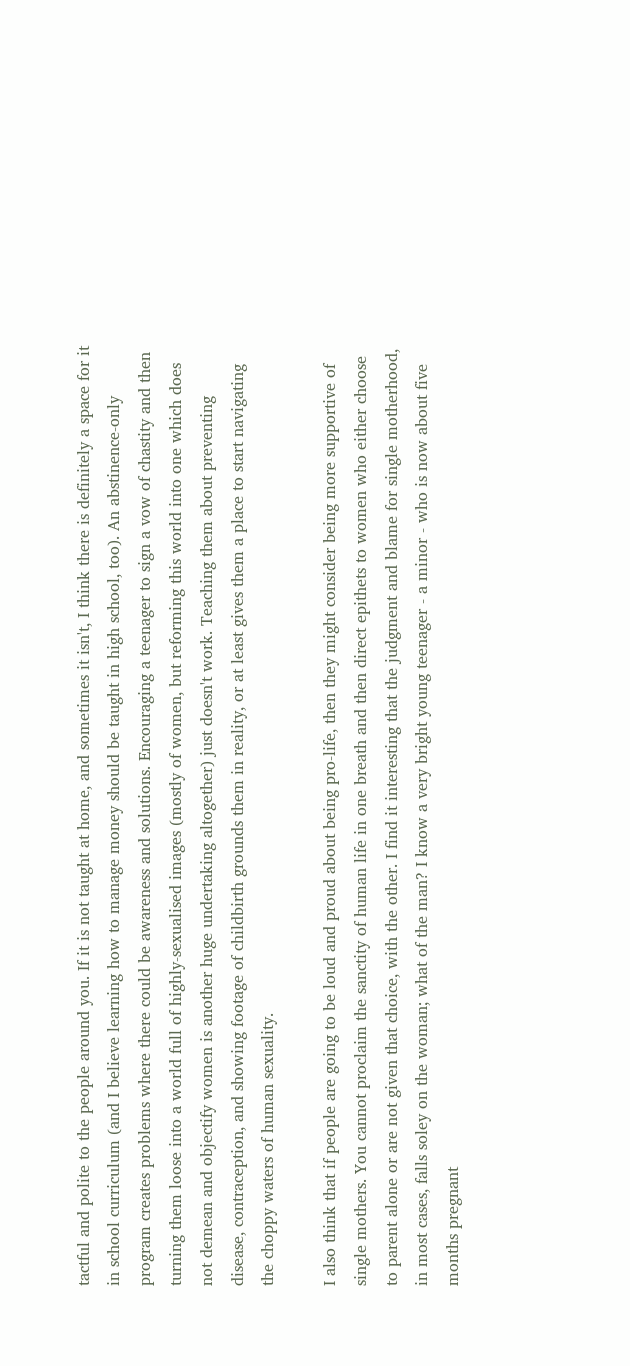tactful and polite to the people around you. If it is not taught at home, and sometimes it isn't, I think there is definitely a space for it in school curriculum (and I believe learning how to manage money should be taught in high school, too). An abstinence-only program creates problems where there could be awareness and solutions. Encouraging a teenager to sign a vow of chastity and then turning them loose into a world full of highly-sexualised images (mostly of women, but reforming this world into one which does not demean and objectify women is another huge undertaking altogether) just doesn't work. Teaching them about preventing disease, contraception, and showing footage of childbirth grounds them in reality, or at least gives them a place to start navigating the choppy waters of human sexuality.

I also think that if people are going to be loud and proud about being pro-life, then they might consider being more supportive of single mothers. You cannot proclaim the sanctity of human life in one breath and then direct epithets to women who either choose to parent alone or are not given that choice, with the other. I find it interesting that the judgment and blame for single motherhood, in most cases, falls soley on the woman; what of the man? I know a very bright young teenager - a minor - who is now about five months pregnant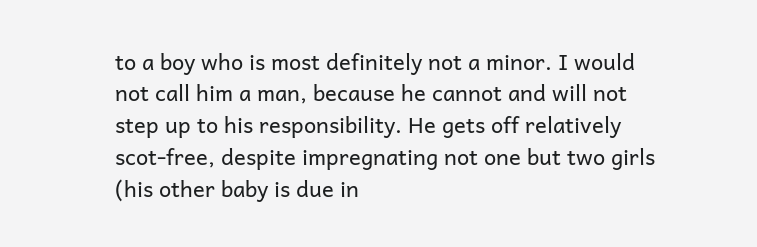to a boy who is most definitely not a minor. I would not call him a man, because he cannot and will not step up to his responsibility. He gets off relatively scot-free, despite impregnating not one but two girls (his other baby is due in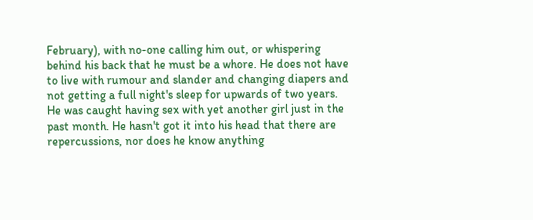February), with no-one calling him out, or whispering behind his back that he must be a whore. He does not have to live with rumour and slander and changing diapers and not getting a full night's sleep for upwards of two years. He was caught having sex with yet another girl just in the past month. He hasn't got it into his head that there are repercussions, nor does he know anything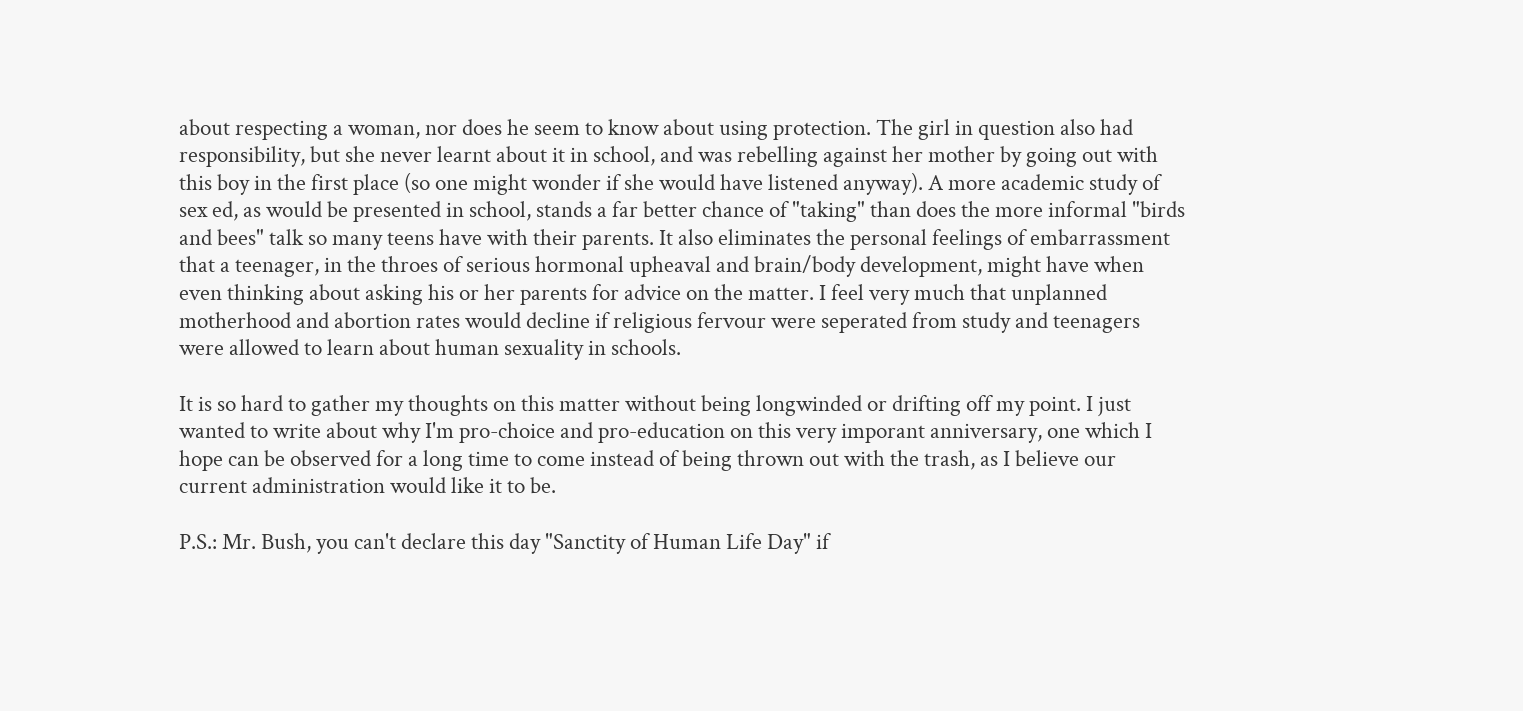about respecting a woman, nor does he seem to know about using protection. The girl in question also had responsibility, but she never learnt about it in school, and was rebelling against her mother by going out with this boy in the first place (so one might wonder if she would have listened anyway). A more academic study of sex ed, as would be presented in school, stands a far better chance of "taking" than does the more informal "birds and bees" talk so many teens have with their parents. It also eliminates the personal feelings of embarrassment that a teenager, in the throes of serious hormonal upheaval and brain/body development, might have when even thinking about asking his or her parents for advice on the matter. I feel very much that unplanned motherhood and abortion rates would decline if religious fervour were seperated from study and teenagers were allowed to learn about human sexuality in schools.

It is so hard to gather my thoughts on this matter without being longwinded or drifting off my point. I just wanted to write about why I'm pro-choice and pro-education on this very imporant anniversary, one which I hope can be observed for a long time to come instead of being thrown out with the trash, as I believe our current administration would like it to be.

P.S.: Mr. Bush, you can't declare this day "Sanctity of Human Life Day" if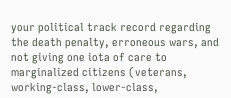your political track record regarding the death penalty, erroneous wars, and not giving one iota of care to marginalized citizens (veterans, working-class, lower-class,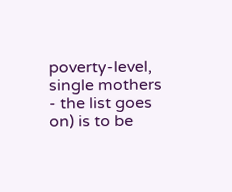poverty-level, single mothers - the list goes on) is to be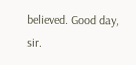believed. Good day, sir.